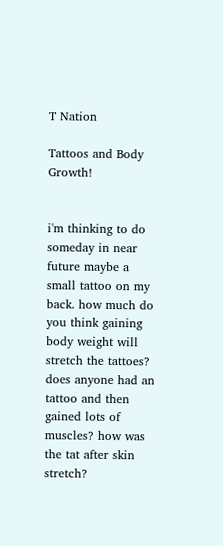T Nation

Tattoos and Body Growth!


i'm thinking to do someday in near future maybe a small tattoo on my back. how much do you think gaining body weight will stretch the tattoes?
does anyone had an tattoo and then gained lots of muscles? how was the tat after skin stretch?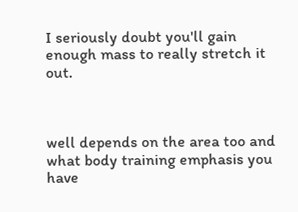I seriously doubt you'll gain enough mass to really stretch it out.



well depends on the area too and what body training emphasis you have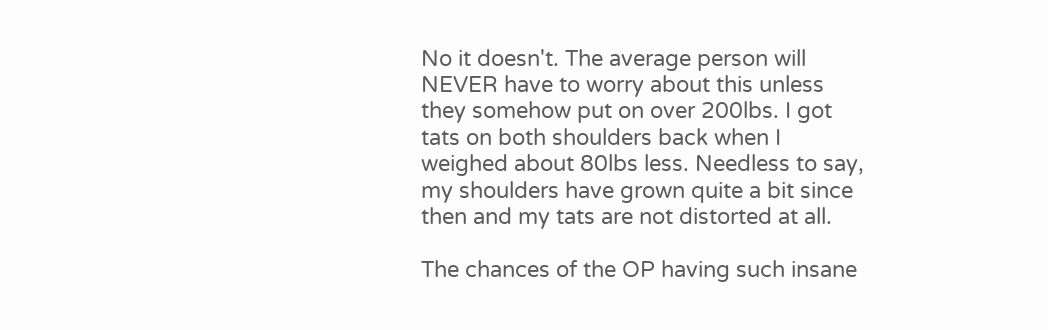No it doesn't. The average person will NEVER have to worry about this unless they somehow put on over 200lbs. I got tats on both shoulders back when I weighed about 80lbs less. Needless to say, my shoulders have grown quite a bit since then and my tats are not distorted at all.

The chances of the OP having such insane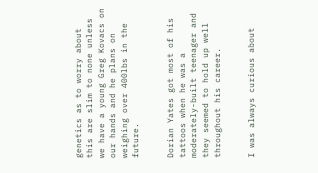genetics as to worry about this are slim to none unless we have a young Greg Kovacs on our hands and he plans on weighing over 400lbs in the future.


Dorian Yates got most of his tattoos when he was a moderately-built teenager and they seemed to hold up well throughout his career.


I was always curious about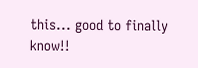this... good to finally know!!